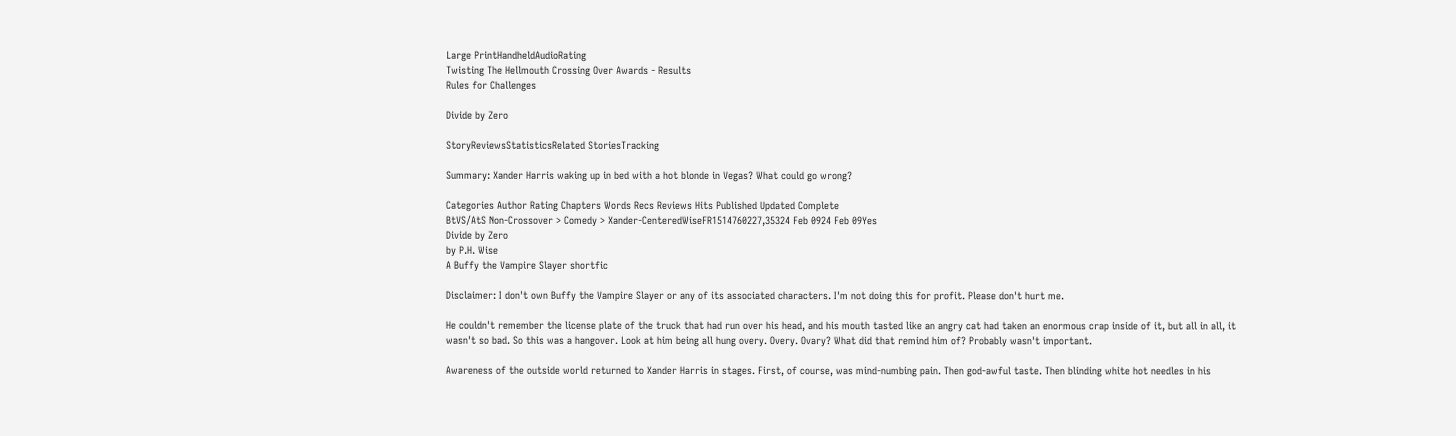Large PrintHandheldAudioRating
Twisting The Hellmouth Crossing Over Awards - Results
Rules for Challenges

Divide by Zero

StoryReviewsStatisticsRelated StoriesTracking

Summary: Xander Harris waking up in bed with a hot blonde in Vegas? What could go wrong?

Categories Author Rating Chapters Words Recs Reviews Hits Published Updated Complete
BtVS/AtS Non-Crossover > Comedy > Xander-CenteredWiseFR1514760227,35324 Feb 0924 Feb 09Yes
Divide by Zero
by P.H. Wise
A Buffy the Vampire Slayer shortfic

Disclaimer: I don't own Buffy the Vampire Slayer or any of its associated characters. I'm not doing this for profit. Please don't hurt me.

He couldn't remember the license plate of the truck that had run over his head, and his mouth tasted like an angry cat had taken an enormous crap inside of it, but all in all, it wasn't so bad. So this was a hangover. Look at him being all hung overy. Overy. Ovary? What did that remind him of? Probably wasn't important.

Awareness of the outside world returned to Xander Harris in stages. First, of course, was mind-numbing pain. Then god-awful taste. Then blinding white hot needles in his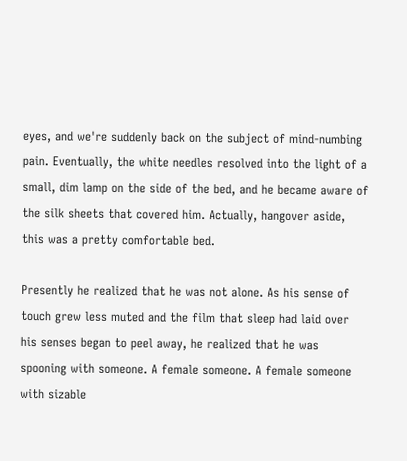eyes, and we're suddenly back on the subject of mind-numbing pain. Eventually, the white needles resolved into the light of a small, dim lamp on the side of the bed, and he became aware of the silk sheets that covered him. Actually, hangover aside, this was a pretty comfortable bed.

Presently he realized that he was not alone. As his sense of touch grew less muted and the film that sleep had laid over his senses began to peel away, he realized that he was spooning with someone. A female someone. A female someone with sizable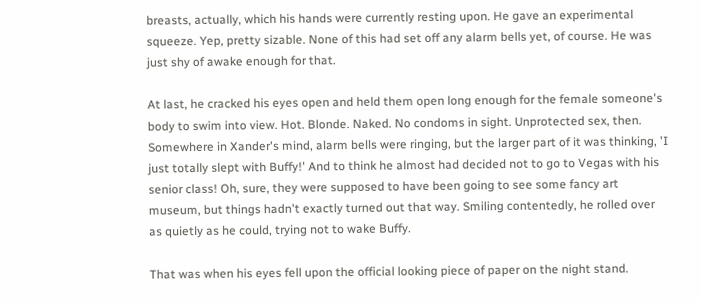breasts, actually, which his hands were currently resting upon. He gave an experimental squeeze. Yep, pretty sizable. None of this had set off any alarm bells yet, of course. He was just shy of awake enough for that.

At last, he cracked his eyes open and held them open long enough for the female someone's body to swim into view. Hot. Blonde. Naked. No condoms in sight. Unprotected sex, then. Somewhere in Xander's mind, alarm bells were ringing, but the larger part of it was thinking, 'I just totally slept with Buffy!' And to think he almost had decided not to go to Vegas with his senior class! Oh, sure, they were supposed to have been going to see some fancy art museum, but things hadn't exactly turned out that way. Smiling contentedly, he rolled over as quietly as he could, trying not to wake Buffy.

That was when his eyes fell upon the official looking piece of paper on the night stand.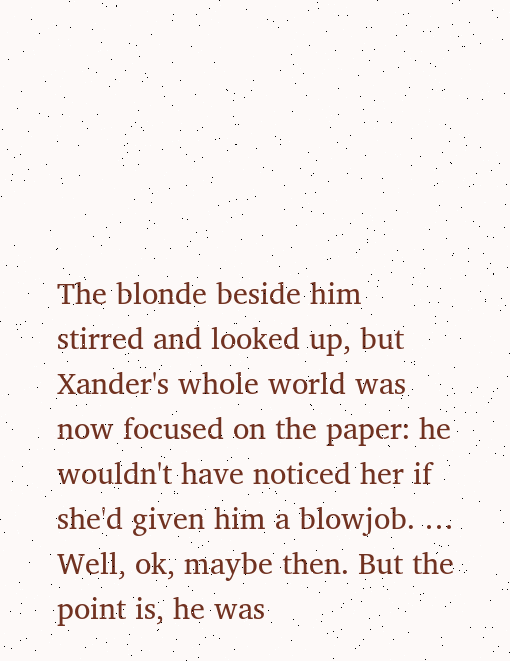The blonde beside him stirred and looked up, but Xander's whole world was now focused on the paper: he wouldn't have noticed her if she'd given him a blowjob. … Well, ok, maybe then. But the point is, he was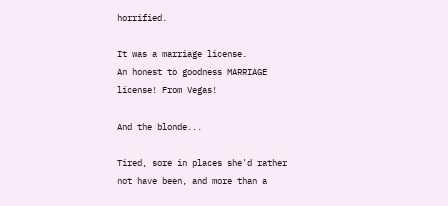horrified.

It was a marriage license.
An honest to goodness MARRIAGE license! From Vegas!

And the blonde...

Tired, sore in places she'd rather not have been, and more than a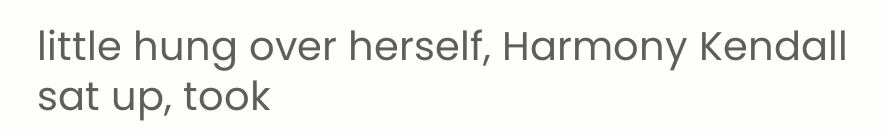little hung over herself, Harmony Kendall sat up, took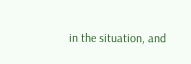in the situation, and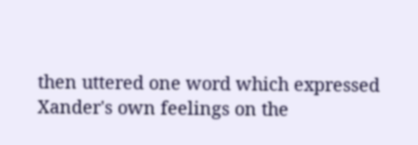then uttered one word which expressed Xander's own feelings on the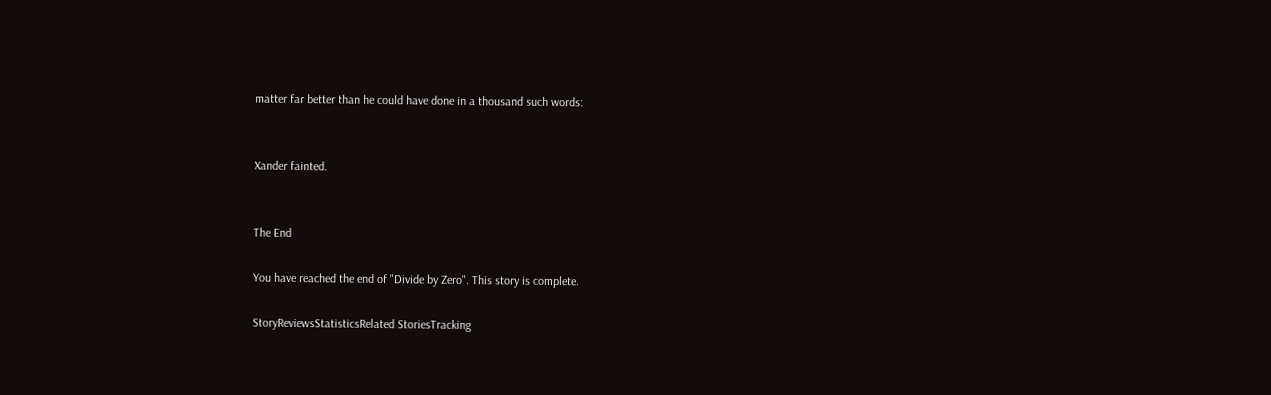matter far better than he could have done in a thousand such words:


Xander fainted.


The End

You have reached the end of "Divide by Zero". This story is complete.

StoryReviewsStatisticsRelated StoriesTracking